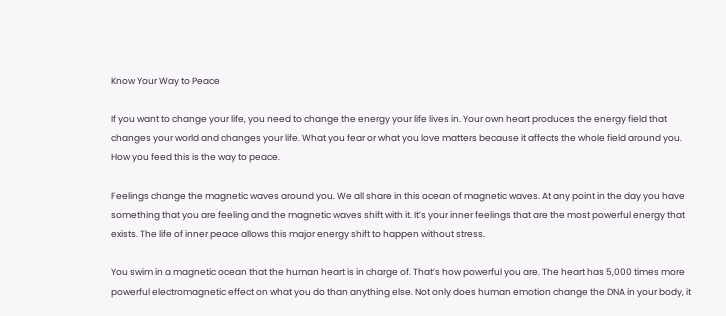Know Your Way to Peace

If you want to change your life, you need to change the energy your life lives in. Your own heart produces the energy field that changes your world and changes your life. What you fear or what you love matters because it affects the whole field around you. How you feed this is the way to peace.

Feelings change the magnetic waves around you. We all share in this ocean of magnetic waves. At any point in the day you have something that you are feeling and the magnetic waves shift with it. It’s your inner feelings that are the most powerful energy that exists. The life of inner peace allows this major energy shift to happen without stress.

You swim in a magnetic ocean that the human heart is in charge of. That’s how powerful you are. The heart has 5,000 times more powerful electromagnetic effect on what you do than anything else. Not only does human emotion change the DNA in your body, it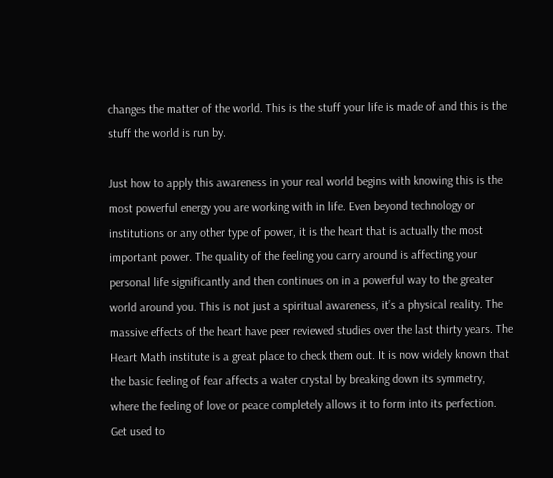changes the matter of the world. This is the stuff your life is made of and this is the stuff the world is run by.

Just how to apply this awareness in your real world begins with knowing this is the most powerful energy you are working with in life. Even beyond technology or institutions or any other type of power, it is the heart that is actually the most important power. The quality of the feeling you carry around is affecting your personal life significantly and then continues on in a powerful way to the greater world around you. This is not just a spiritual awareness, it’s a physical reality. The massive effects of the heart have peer reviewed studies over the last thirty years. The Heart Math institute is a great place to check them out. It is now widely known that the basic feeling of fear affects a water crystal by breaking down its symmetry, where the feeling of love or peace completely allows it to form into its perfection. Get used to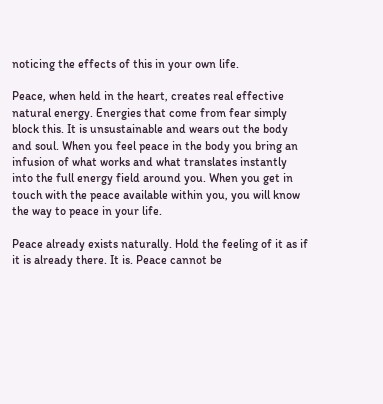noticing the effects of this in your own life.

Peace, when held in the heart, creates real effective natural energy. Energies that come from fear simply block this. It is unsustainable and wears out the body and soul. When you feel peace in the body you bring an infusion of what works and what translates instantly into the full energy field around you. When you get in touch with the peace available within you, you will know the way to peace in your life.

Peace already exists naturally. Hold the feeling of it as if it is already there. It is. Peace cannot be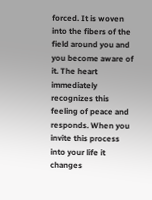forced. It is woven into the fibers of the field around you and you become aware of it. The heart immediately recognizes this feeling of peace and responds. When you invite this process into your life it changes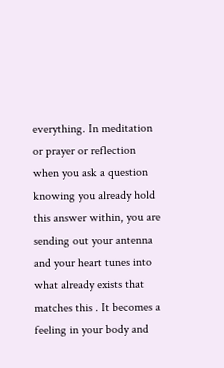everything. In meditation or prayer or reflection when you ask a question knowing you already hold this answer within, you are sending out your antenna and your heart tunes into what already exists that matches this . It becomes a feeling in your body and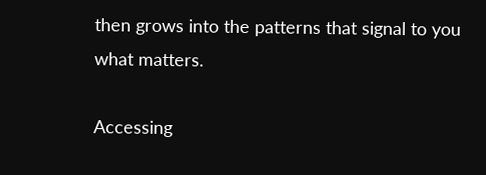then grows into the patterns that signal to you what matters.

Accessing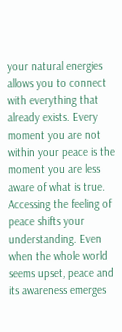your natural energies allows you to connect with everything that already exists. Every moment you are not within your peace is the moment you are less aware of what is true. Accessing the feeling of peace shifts your understanding. Even when the whole world seems upset, peace and its awareness emerges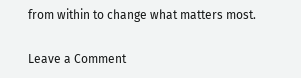from within to change what matters most.

Leave a Comment